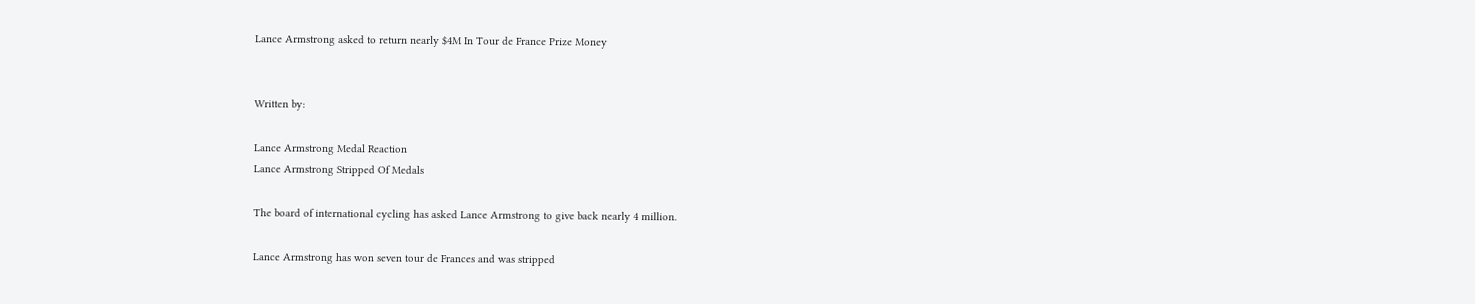Lance Armstrong asked to return nearly $4M In Tour de France Prize Money


Written by:

Lance Armstrong Medal Reaction
Lance Armstrong Stripped Of Medals

The board of international cycling has asked Lance Armstrong to give back nearly 4 million.

Lance Armstrong has won seven tour de Frances and was stripped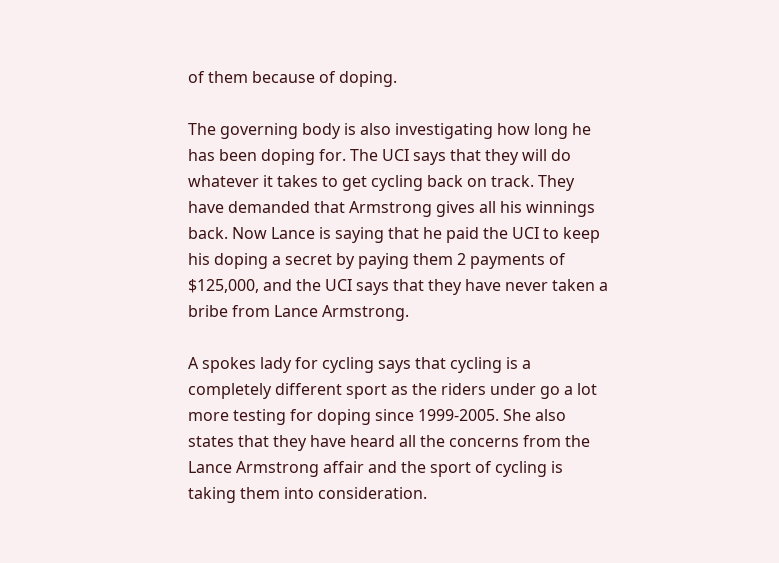of them because of doping.

The governing body is also investigating how long he has been doping for. The UCI says that they will do whatever it takes to get cycling back on track. They have demanded that Armstrong gives all his winnings back. Now Lance is saying that he paid the UCI to keep his doping a secret by paying them 2 payments of $125,000, and the UCI says that they have never taken a bribe from Lance Armstrong.

A spokes lady for cycling says that cycling is a completely different sport as the riders under go a lot more testing for doping since 1999-2005. She also states that they have heard all the concerns from the Lance Armstrong affair and the sport of cycling is taking them into consideration.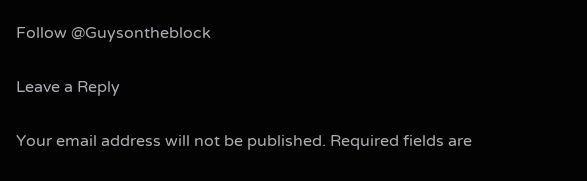Follow @Guysontheblock

Leave a Reply

Your email address will not be published. Required fields are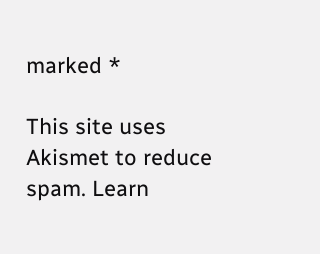marked *

This site uses Akismet to reduce spam. Learn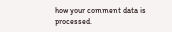how your comment data is processed.